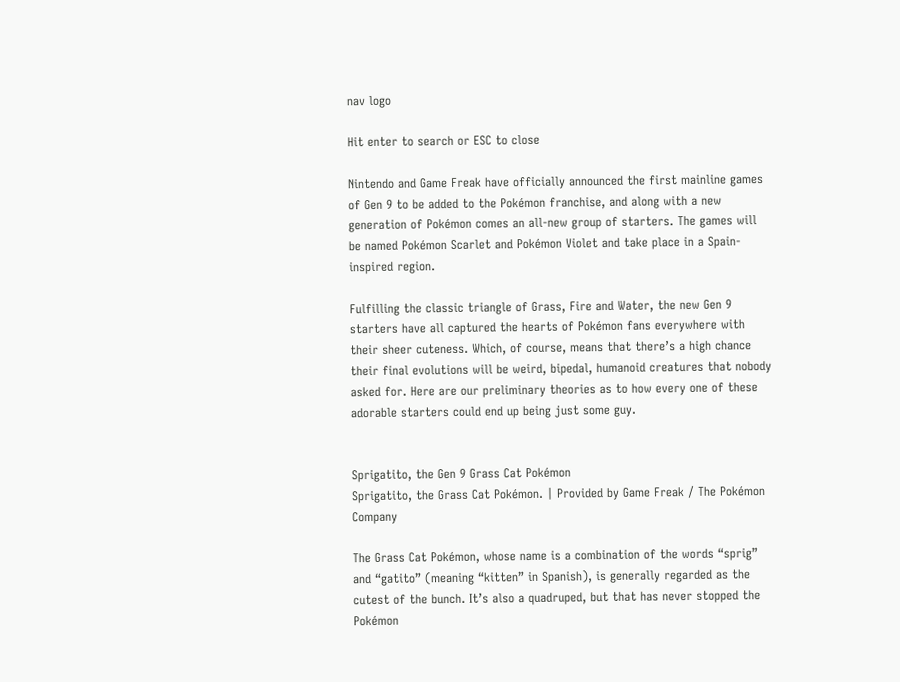nav logo

Hit enter to search or ESC to close

Nintendo and Game Freak have officially announced the first mainline games of Gen 9 to be added to the Pokémon franchise, and along with a new generation of Pokémon comes an all-new group of starters. The games will be named Pokémon Scarlet and Pokémon Violet and take place in a Spain-inspired region.

Fulfilling the classic triangle of Grass, Fire and Water, the new Gen 9 starters have all captured the hearts of Pokémon fans everywhere with their sheer cuteness. Which, of course, means that there’s a high chance their final evolutions will be weird, bipedal, humanoid creatures that nobody asked for. Here are our preliminary theories as to how every one of these adorable starters could end up being just some guy.


Sprigatito, the Gen 9 Grass Cat Pokémon
Sprigatito, the Grass Cat Pokémon. | Provided by Game Freak / The Pokémon Company

The Grass Cat Pokémon, whose name is a combination of the words “sprig” and “gatito” (meaning “kitten” in Spanish), is generally regarded as the cutest of the bunch. It’s also a quadruped, but that has never stopped the Pokémon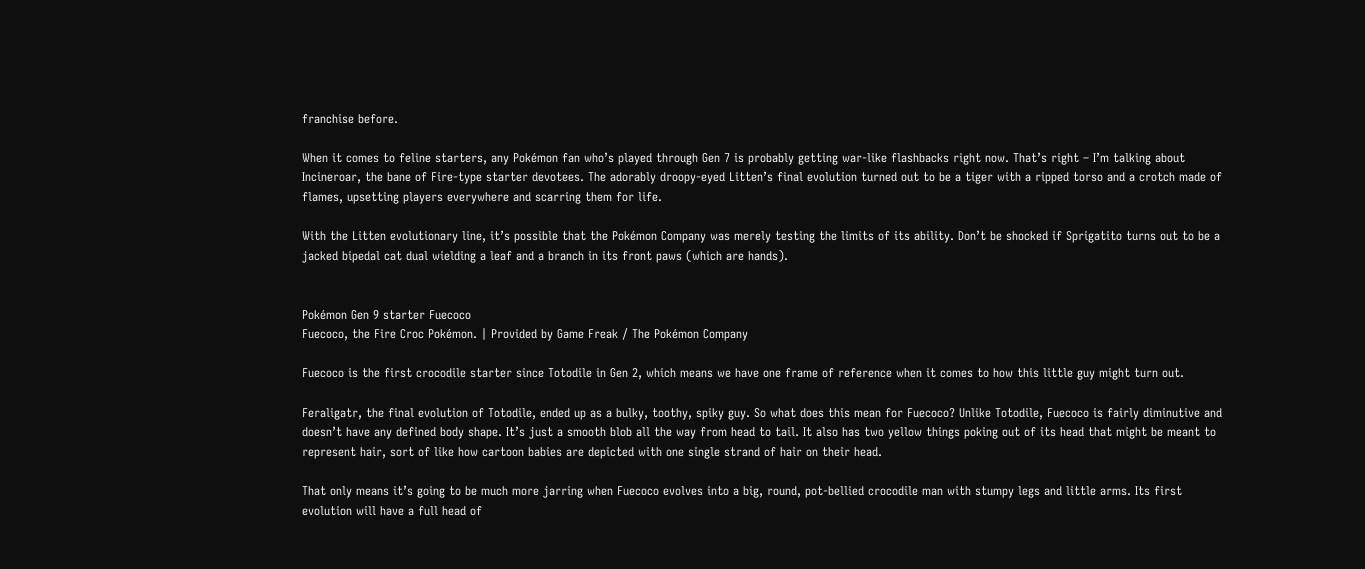franchise before.

When it comes to feline starters, any Pokémon fan who’s played through Gen 7 is probably getting war-like flashbacks right now. That’s right – I’m talking about Incineroar, the bane of Fire-type starter devotees. The adorably droopy-eyed Litten’s final evolution turned out to be a tiger with a ripped torso and a crotch made of flames, upsetting players everywhere and scarring them for life.

With the Litten evolutionary line, it’s possible that the Pokémon Company was merely testing the limits of its ability. Don’t be shocked if Sprigatito turns out to be a jacked bipedal cat dual wielding a leaf and a branch in its front paws (which are hands).


Pokémon Gen 9 starter Fuecoco
Fuecoco, the Fire Croc Pokémon. | Provided by Game Freak / The Pokémon Company

Fuecoco is the first crocodile starter since Totodile in Gen 2, which means we have one frame of reference when it comes to how this little guy might turn out.

Feraligatr, the final evolution of Totodile, ended up as a bulky, toothy, spiky guy. So what does this mean for Fuecoco? Unlike Totodile, Fuecoco is fairly diminutive and doesn’t have any defined body shape. It’s just a smooth blob all the way from head to tail. It also has two yellow things poking out of its head that might be meant to represent hair, sort of like how cartoon babies are depicted with one single strand of hair on their head.

That only means it’s going to be much more jarring when Fuecoco evolves into a big, round, pot-bellied crocodile man with stumpy legs and little arms. Its first evolution will have a full head of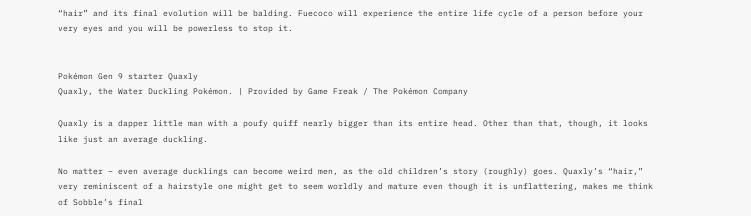“hair” and its final evolution will be balding. Fuecoco will experience the entire life cycle of a person before your very eyes and you will be powerless to stop it.


Pokémon Gen 9 starter Quaxly
Quaxly, the Water Duckling Pokémon. | Provided by Game Freak / The Pokémon Company

Quaxly is a dapper little man with a poufy quiff nearly bigger than its entire head. Other than that, though, it looks like just an average duckling.

No matter – even average ducklings can become weird men, as the old children’s story (roughly) goes. Quaxly’s “hair,” very reminiscent of a hairstyle one might get to seem worldly and mature even though it is unflattering, makes me think of Sobble’s final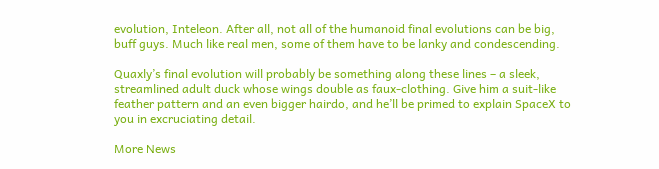evolution, Inteleon. After all, not all of the humanoid final evolutions can be big, buff guys. Much like real men, some of them have to be lanky and condescending.

Quaxly’s final evolution will probably be something along these lines – a sleek, streamlined adult duck whose wings double as faux-clothing. Give him a suit-like feather pattern and an even bigger hairdo, and he’ll be primed to explain SpaceX to you in excruciating detail.

More News